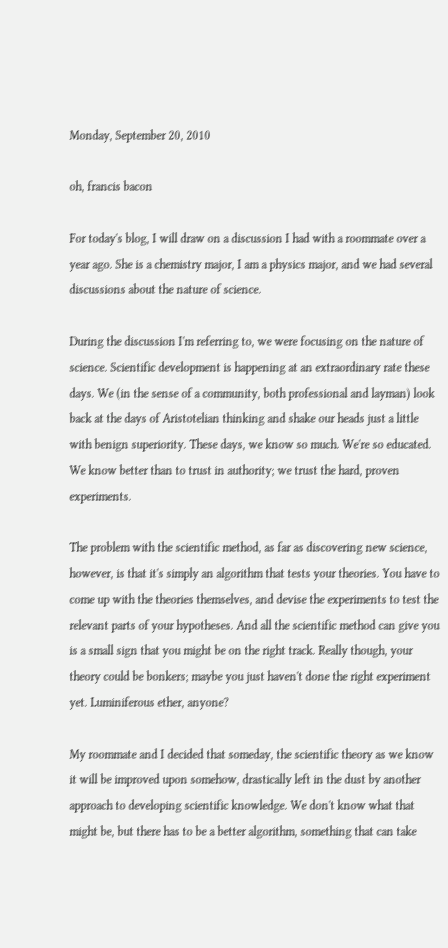Monday, September 20, 2010

oh, francis bacon

For today's blog, I will draw on a discussion I had with a roommate over a year ago. She is a chemistry major, I am a physics major, and we had several discussions about the nature of science.

During the discussion I'm referring to, we were focusing on the nature of science. Scientific development is happening at an extraordinary rate these days. We (in the sense of a community, both professional and layman) look back at the days of Aristotelian thinking and shake our heads just a little with benign superiority. These days, we know so much. We're so educated. We know better than to trust in authority; we trust the hard, proven experiments.

The problem with the scientific method, as far as discovering new science, however, is that it's simply an algorithm that tests your theories. You have to come up with the theories themselves, and devise the experiments to test the relevant parts of your hypotheses. And all the scientific method can give you is a small sign that you might be on the right track. Really though, your theory could be bonkers; maybe you just haven't done the right experiment yet. Luminiferous ether, anyone?

My roommate and I decided that someday, the scientific theory as we know it will be improved upon somehow, drastically left in the dust by another approach to developing scientific knowledge. We don't know what that might be, but there has to be a better algorithm, something that can take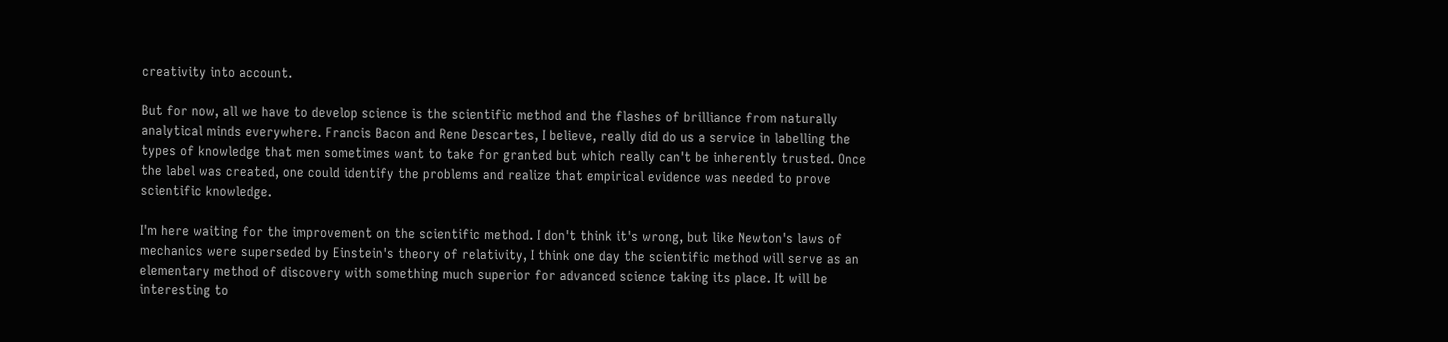creativity into account.

But for now, all we have to develop science is the scientific method and the flashes of brilliance from naturally analytical minds everywhere. Francis Bacon and Rene Descartes, I believe, really did do us a service in labelling the types of knowledge that men sometimes want to take for granted but which really can't be inherently trusted. Once the label was created, one could identify the problems and realize that empirical evidence was needed to prove scientific knowledge.

I'm here waiting for the improvement on the scientific method. I don't think it's wrong, but like Newton's laws of mechanics were superseded by Einstein's theory of relativity, I think one day the scientific method will serve as an elementary method of discovery with something much superior for advanced science taking its place. It will be interesting to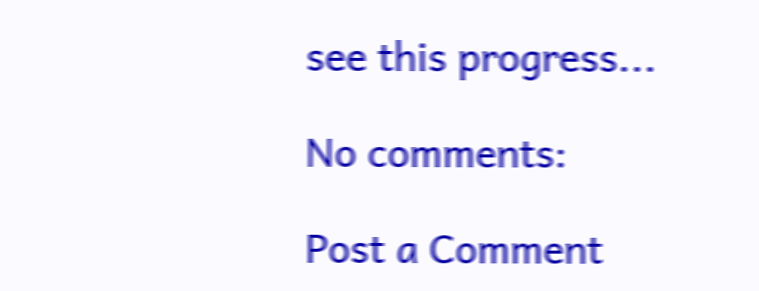see this progress...

No comments:

Post a Comment